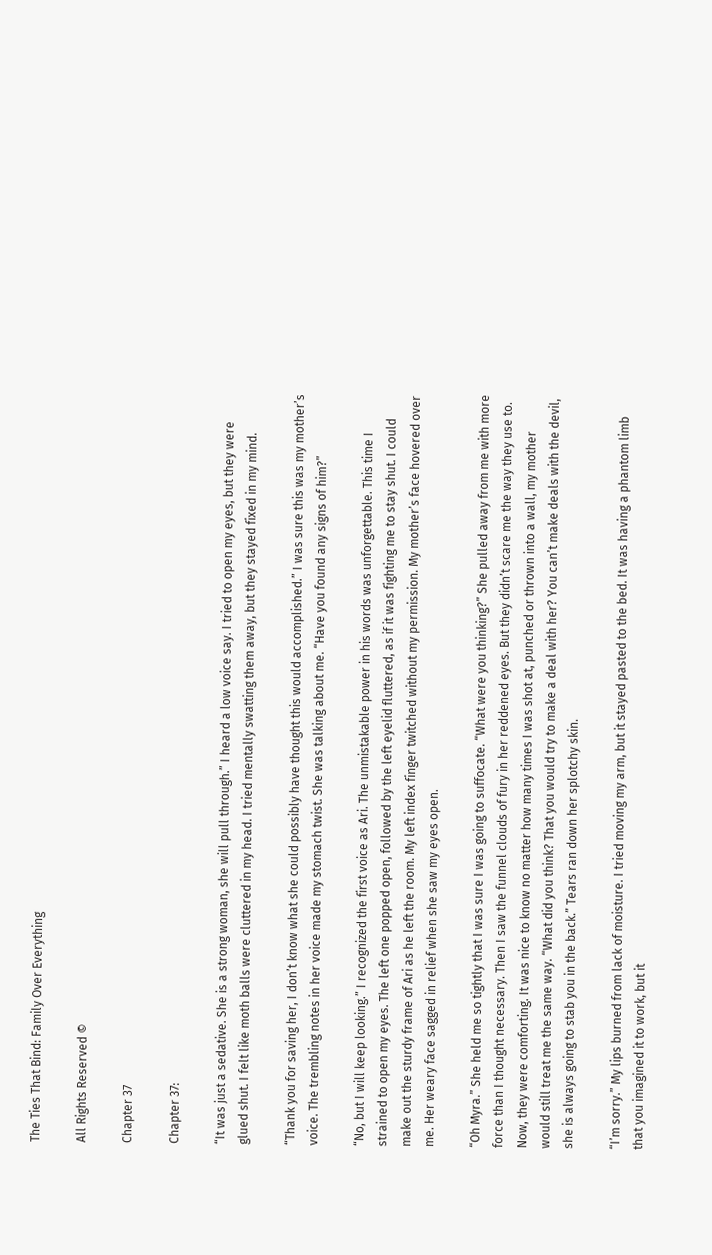The Ties That Bind: Family Over Everything

All Rights Reserved ©

Chapter 37

Chapter 37:

“It was just a sedative. She is a strong woman, she will pull through.” I heard a low voice say. I tried to open my eyes, but they were glued shut. I felt like moth balls were cluttered in my head. I tried mentally swatting them away, but they stayed fixed in my mind.

“Thank you for saving her, I don’t know what she could possibly have thought this would accomplished.” I was sure this was my mother’s voice. The trembling notes in her voice made my stomach twist. She was talking about me. “Have you found any signs of him?”

“No, but I will keep looking.” I recognized the first voice as Ari. The unmistakable power in his words was unforgettable. This time I strained to open my eyes. The left one popped open, followed by the left eyelid fluttered, as if it was fighting me to stay shut. I could make out the sturdy frame of Ari as he left the room. My left index finger twitched without my permission. My mother’s face hovered over me. Her weary face sagged in relief when she saw my eyes open.

“Oh Myra.” She held me so tightly that I was sure I was going to suffocate. “What were you thinking?” She pulled away from me with more force than I thought necessary. Then I saw the funnel clouds of fury in her reddened eyes. But they didn’t scare me the way they use to. Now, they were comforting. It was nice to know no matter how many times I was shot at, punched or thrown into a wall, my mother would still treat me the same way. “What did you think? That you would try to make a deal with her? You can’t make deals with the devil, she is always going to stab you in the back.” Tears ran down her splotchy skin.

“I’m sorry.” My lips burned from lack of moisture. I tried moving my arm, but it stayed pasted to the bed. It was having a phantom limb that you imagined it to work, but it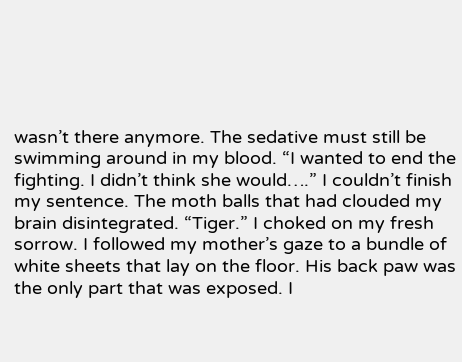wasn’t there anymore. The sedative must still be swimming around in my blood. “I wanted to end the fighting. I didn’t think she would….” I couldn’t finish my sentence. The moth balls that had clouded my brain disintegrated. “Tiger.” I choked on my fresh sorrow. I followed my mother’s gaze to a bundle of white sheets that lay on the floor. His back paw was the only part that was exposed. I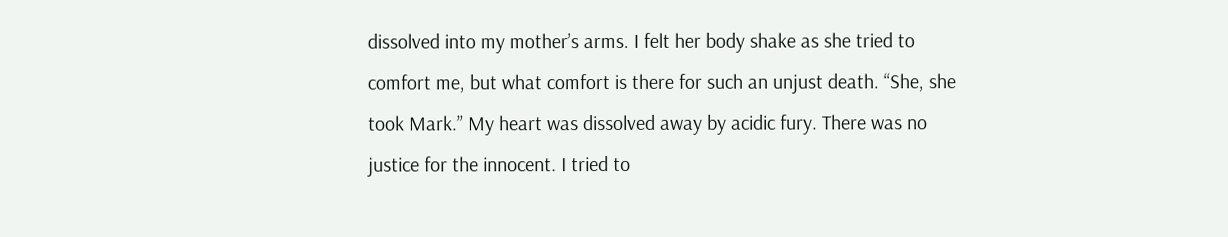dissolved into my mother’s arms. I felt her body shake as she tried to comfort me, but what comfort is there for such an unjust death. “She, she took Mark.” My heart was dissolved away by acidic fury. There was no justice for the innocent. I tried to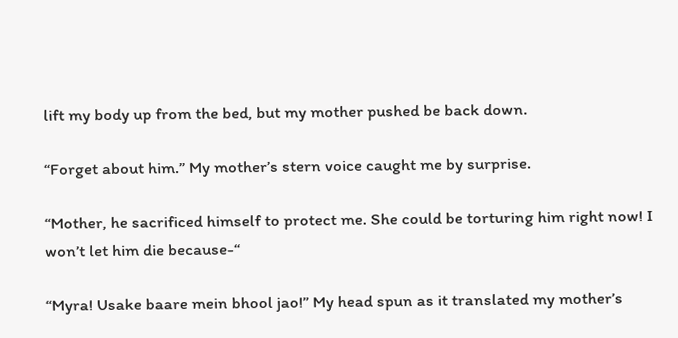lift my body up from the bed, but my mother pushed be back down.

“Forget about him.” My mother’s stern voice caught me by surprise.

“Mother, he sacrificed himself to protect me. She could be torturing him right now! I won’t let him die because-“

“Myra! Usake baare mein bhool jao!” My head spun as it translated my mother’s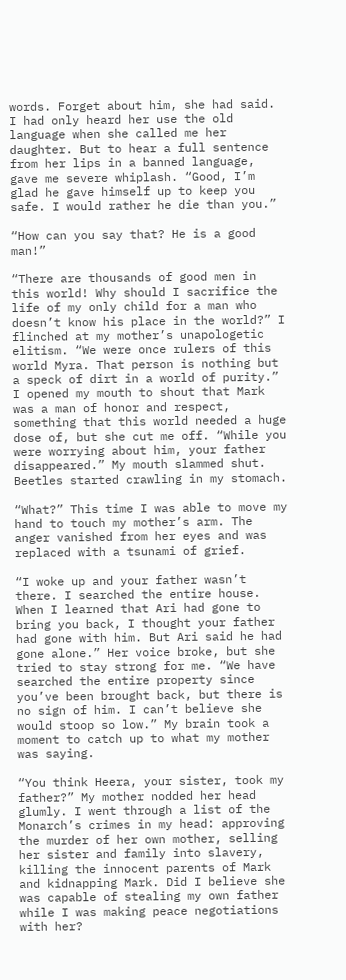words. Forget about him, she had said. I had only heard her use the old language when she called me her daughter. But to hear a full sentence from her lips in a banned language, gave me severe whiplash. “Good, I’m glad he gave himself up to keep you safe. I would rather he die than you.”

“How can you say that? He is a good man!”

“There are thousands of good men in this world! Why should I sacrifice the life of my only child for a man who doesn’t know his place in the world?” I flinched at my mother’s unapologetic elitism. “We were once rulers of this world Myra. That person is nothing but a speck of dirt in a world of purity.” I opened my mouth to shout that Mark was a man of honor and respect, something that this world needed a huge dose of, but she cut me off. “While you were worrying about him, your father disappeared.” My mouth slammed shut. Beetles started crawling in my stomach.

“What?” This time I was able to move my hand to touch my mother’s arm. The anger vanished from her eyes and was replaced with a tsunami of grief.

“I woke up and your father wasn’t there. I searched the entire house. When I learned that Ari had gone to bring you back, I thought your father had gone with him. But Ari said he had gone alone.” Her voice broke, but she tried to stay strong for me. “We have searched the entire property since you’ve been brought back, but there is no sign of him. I can’t believe she would stoop so low.” My brain took a moment to catch up to what my mother was saying.

“You think Heera, your sister, took my father?” My mother nodded her head glumly. I went through a list of the Monarch’s crimes in my head: approving the murder of her own mother, selling her sister and family into slavery, killing the innocent parents of Mark and kidnapping Mark. Did I believe she was capable of stealing my own father while I was making peace negotiations with her?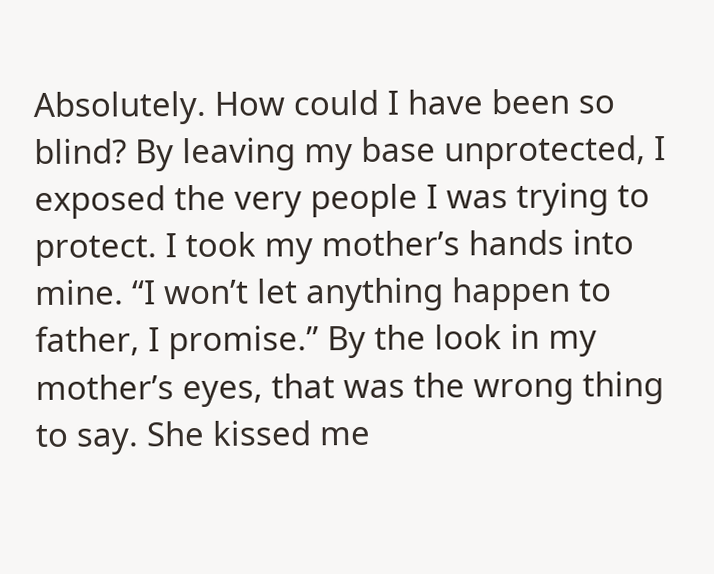Absolutely. How could I have been so blind? By leaving my base unprotected, I exposed the very people I was trying to protect. I took my mother’s hands into mine. “I won’t let anything happen to father, I promise.” By the look in my mother’s eyes, that was the wrong thing to say. She kissed me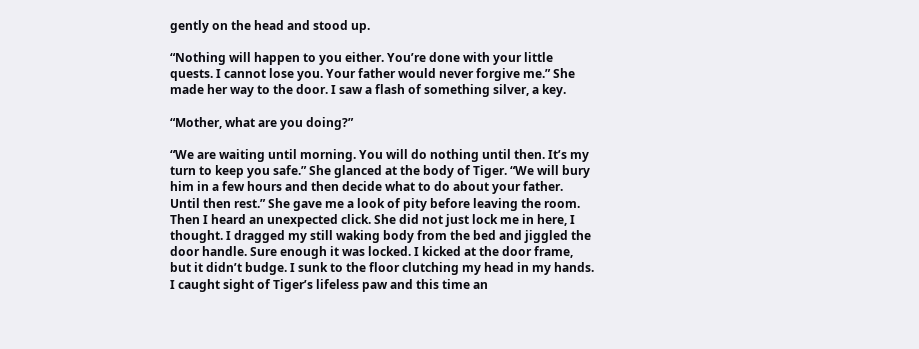gently on the head and stood up.

“Nothing will happen to you either. You’re done with your little quests. I cannot lose you. Your father would never forgive me.” She made her way to the door. I saw a flash of something silver, a key.

“Mother, what are you doing?”

“We are waiting until morning. You will do nothing until then. It’s my turn to keep you safe.” She glanced at the body of Tiger. “We will bury him in a few hours and then decide what to do about your father. Until then rest.” She gave me a look of pity before leaving the room. Then I heard an unexpected click. She did not just lock me in here, I thought. I dragged my still waking body from the bed and jiggled the door handle. Sure enough it was locked. I kicked at the door frame, but it didn’t budge. I sunk to the floor clutching my head in my hands. I caught sight of Tiger’s lifeless paw and this time an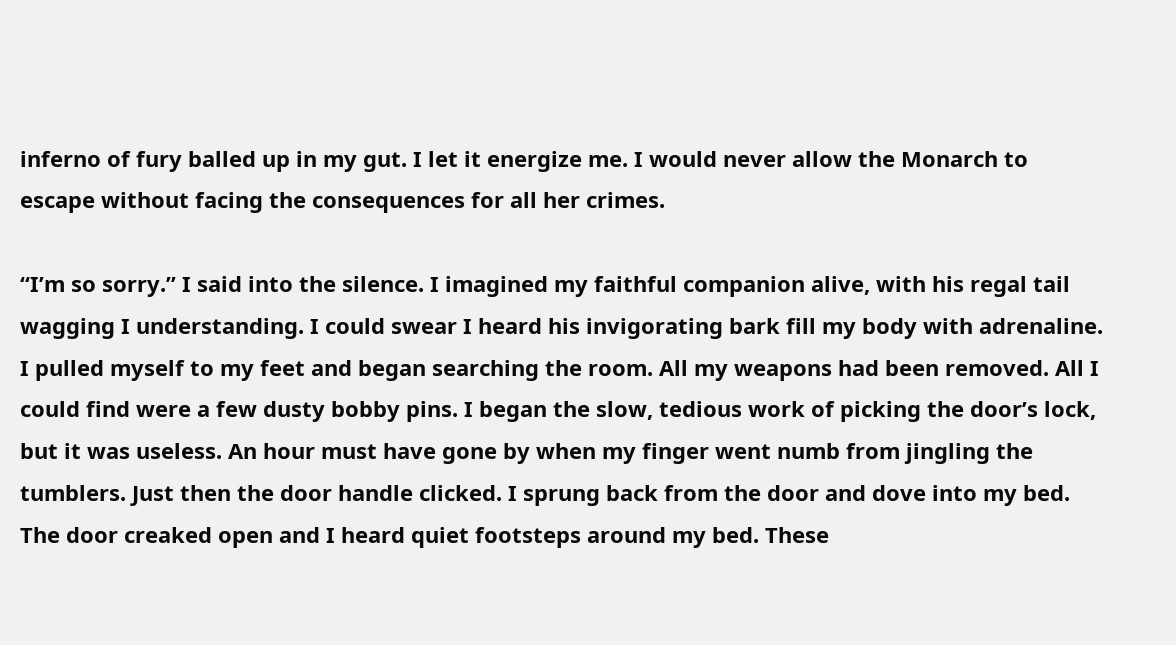inferno of fury balled up in my gut. I let it energize me. I would never allow the Monarch to escape without facing the consequences for all her crimes.

“I’m so sorry.” I said into the silence. I imagined my faithful companion alive, with his regal tail wagging I understanding. I could swear I heard his invigorating bark fill my body with adrenaline. I pulled myself to my feet and began searching the room. All my weapons had been removed. All I could find were a few dusty bobby pins. I began the slow, tedious work of picking the door’s lock, but it was useless. An hour must have gone by when my finger went numb from jingling the tumblers. Just then the door handle clicked. I sprung back from the door and dove into my bed. The door creaked open and I heard quiet footsteps around my bed. These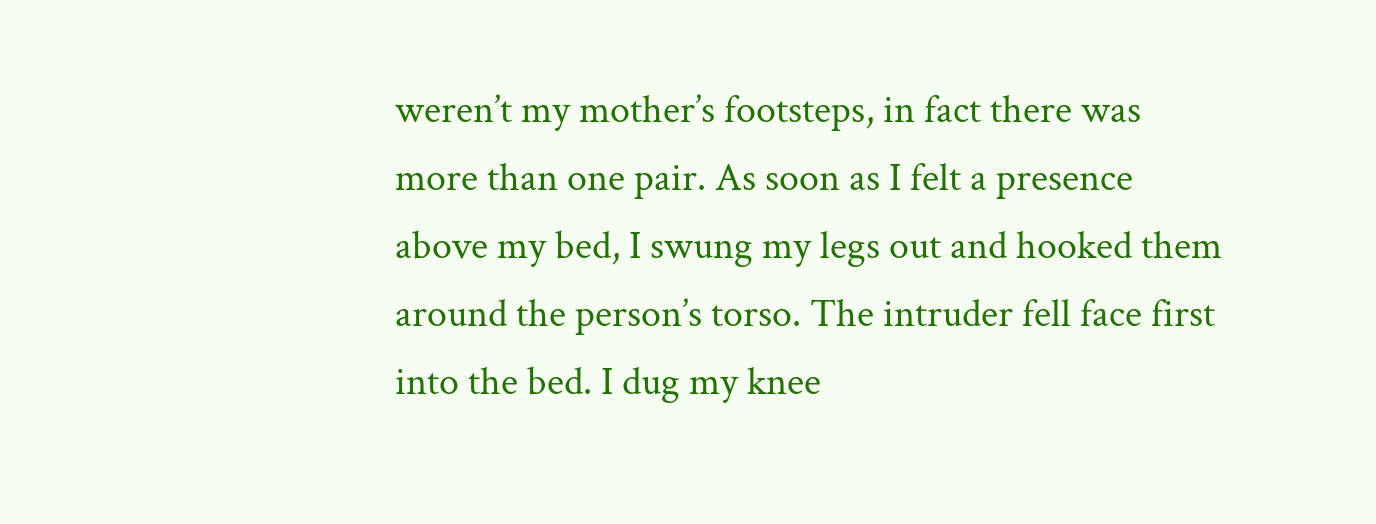weren’t my mother’s footsteps, in fact there was more than one pair. As soon as I felt a presence above my bed, I swung my legs out and hooked them around the person’s torso. The intruder fell face first into the bed. I dug my knee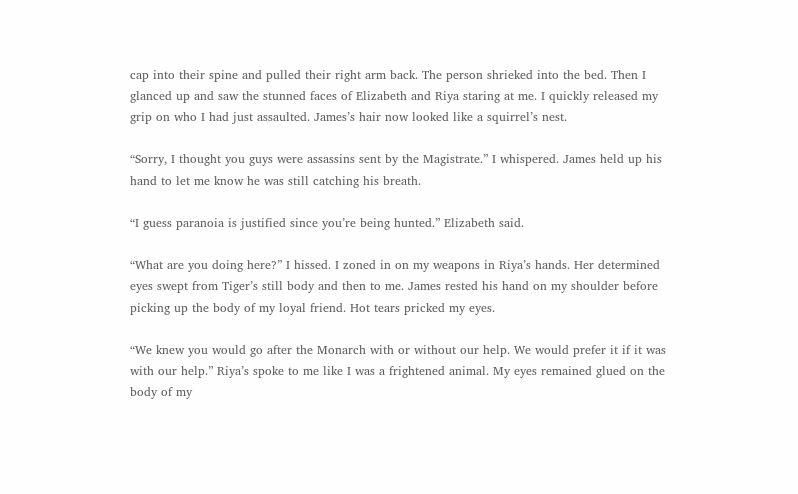cap into their spine and pulled their right arm back. The person shrieked into the bed. Then I glanced up and saw the stunned faces of Elizabeth and Riya staring at me. I quickly released my grip on who I had just assaulted. James’s hair now looked like a squirrel’s nest.

“Sorry, I thought you guys were assassins sent by the Magistrate.” I whispered. James held up his hand to let me know he was still catching his breath.

“I guess paranoia is justified since you’re being hunted.” Elizabeth said.

“What are you doing here?” I hissed. I zoned in on my weapons in Riya’s hands. Her determined eyes swept from Tiger’s still body and then to me. James rested his hand on my shoulder before picking up the body of my loyal friend. Hot tears pricked my eyes.

“We knew you would go after the Monarch with or without our help. We would prefer it if it was with our help.” Riya’s spoke to me like I was a frightened animal. My eyes remained glued on the body of my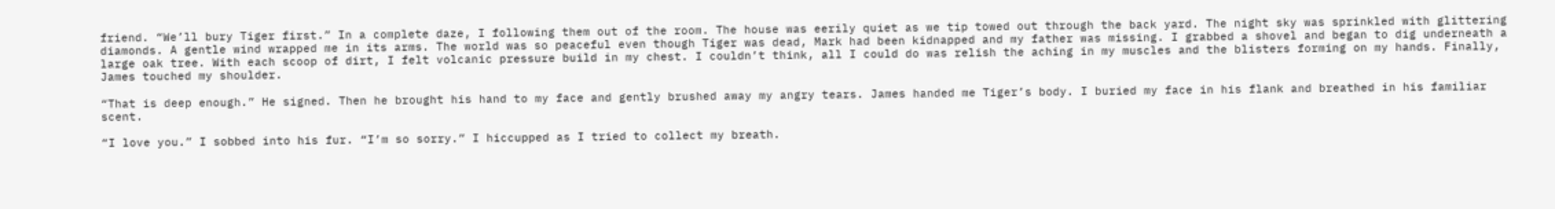friend. “We’ll bury Tiger first.” In a complete daze, I following them out of the room. The house was eerily quiet as we tip towed out through the back yard. The night sky was sprinkled with glittering diamonds. A gentle wind wrapped me in its arms. The world was so peaceful even though Tiger was dead, Mark had been kidnapped and my father was missing. I grabbed a shovel and began to dig underneath a large oak tree. With each scoop of dirt, I felt volcanic pressure build in my chest. I couldn’t think, all I could do was relish the aching in my muscles and the blisters forming on my hands. Finally, James touched my shoulder.

“That is deep enough.” He signed. Then he brought his hand to my face and gently brushed away my angry tears. James handed me Tiger’s body. I buried my face in his flank and breathed in his familiar scent.

“I love you.” I sobbed into his fur. “I’m so sorry.” I hiccupped as I tried to collect my breath.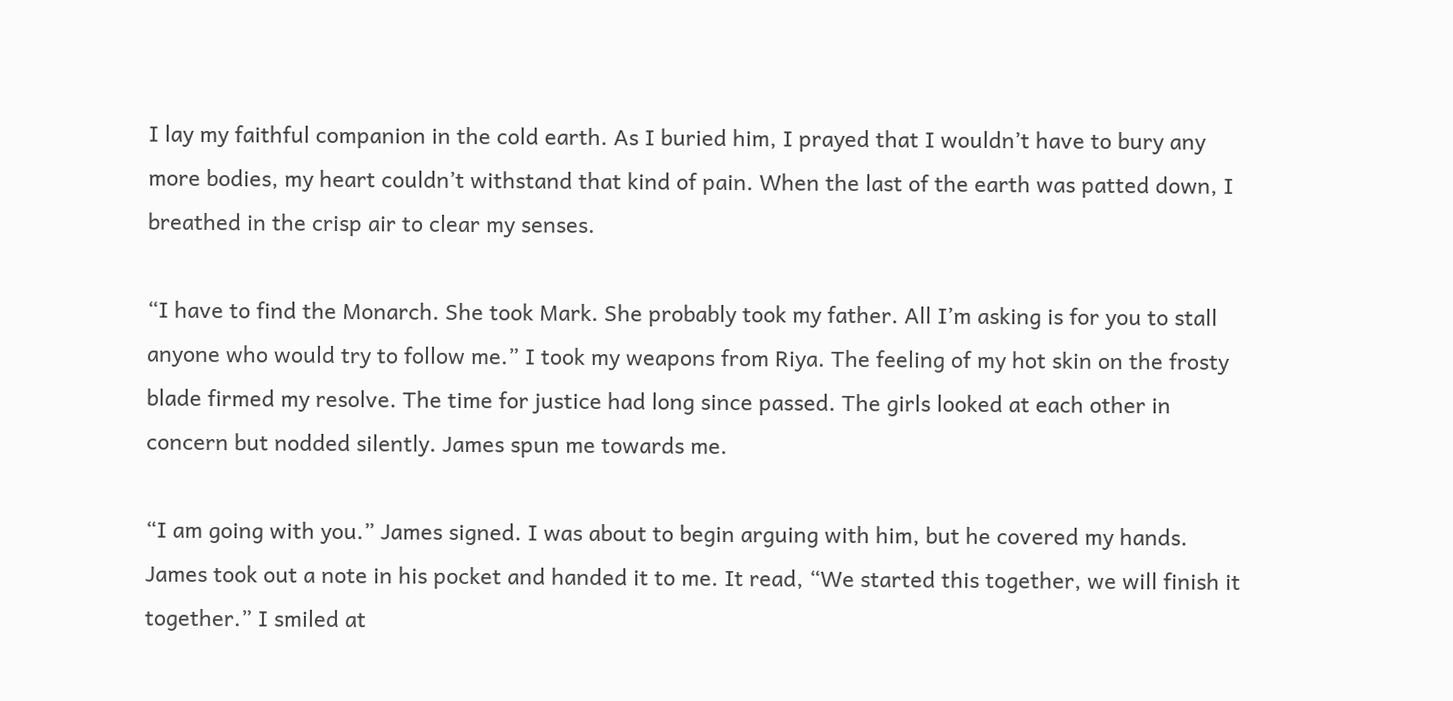I lay my faithful companion in the cold earth. As I buried him, I prayed that I wouldn’t have to bury any more bodies, my heart couldn’t withstand that kind of pain. When the last of the earth was patted down, I breathed in the crisp air to clear my senses.

“I have to find the Monarch. She took Mark. She probably took my father. All I’m asking is for you to stall anyone who would try to follow me.” I took my weapons from Riya. The feeling of my hot skin on the frosty blade firmed my resolve. The time for justice had long since passed. The girls looked at each other in concern but nodded silently. James spun me towards me.

“I am going with you.” James signed. I was about to begin arguing with him, but he covered my hands. James took out a note in his pocket and handed it to me. It read, “We started this together, we will finish it together.” I smiled at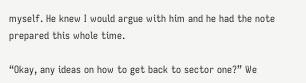myself. He knew I would argue with him and he had the note prepared this whole time.

“Okay, any ideas on how to get back to sector one?” We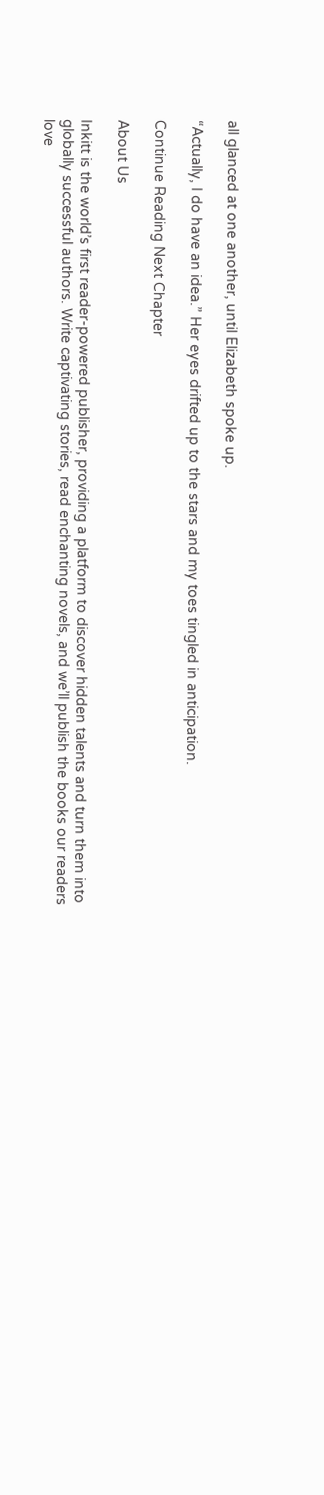all glanced at one another, until Elizabeth spoke up.

“Actually, I do have an idea.” Her eyes drifted up to the stars and my toes tingled in anticipation.

Continue Reading Next Chapter

About Us

Inkitt is the world’s first reader-powered publisher, providing a platform to discover hidden talents and turn them into globally successful authors. Write captivating stories, read enchanting novels, and we’ll publish the books our readers love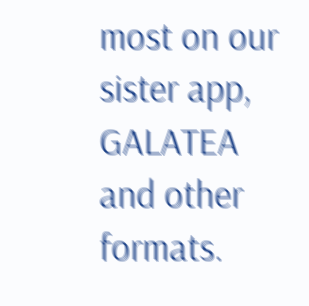most on our sister app, GALATEA and other formats.